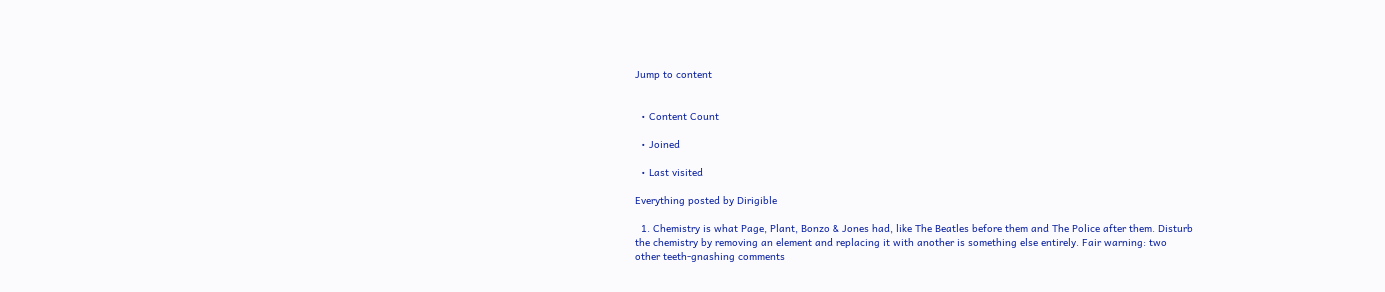Jump to content


  • Content Count

  • Joined

  • Last visited

Everything posted by Dirigible

  1. Chemistry is what Page, Plant, Bonzo & Jones had, like The Beatles before them and The Police after them. Disturb the chemistry by removing an element and replacing it with another is something else entirely. Fair warning: two other teeth-gnashing comments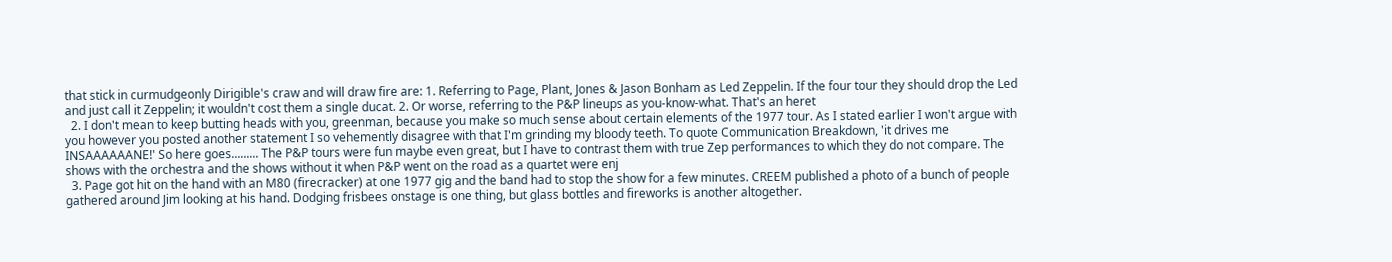that stick in curmudgeonly Dirigible's craw and will draw fire are: 1. Referring to Page, Plant, Jones & Jason Bonham as Led Zeppelin. If the four tour they should drop the Led and just call it Zeppelin; it wouldn't cost them a single ducat. 2. Or worse, referring to the P&P lineups as you-know-what. That's an heret
  2. I don't mean to keep butting heads with you, greenman, because you make so much sense about certain elements of the 1977 tour. As I stated earlier I won't argue with you however you posted another statement I so vehemently disagree with that I'm grinding my bloody teeth. To quote Communication Breakdown, 'it drives me INSAAAAAANE!' So here goes......... The P&P tours were fun maybe even great, but I have to contrast them with true Zep performances to which they do not compare. The shows with the orchestra and the shows without it when P&P went on the road as a quartet were enj
  3. Page got hit on the hand with an M80 (firecracker) at one 1977 gig and the band had to stop the show for a few minutes. CREEM published a photo of a bunch of people gathered around Jim looking at his hand. Dodging frisbees onstage is one thing, but glass bottles and fireworks is another altogether.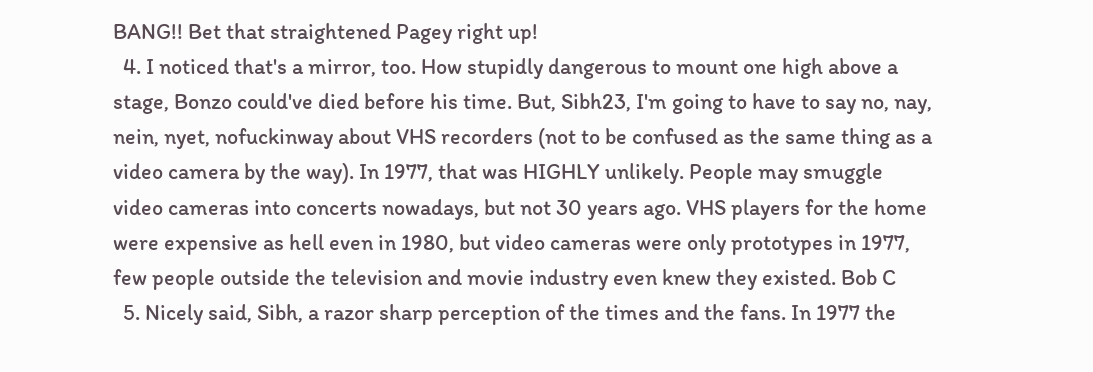BANG!! Bet that straightened Pagey right up!
  4. I noticed that's a mirror, too. How stupidly dangerous to mount one high above a stage, Bonzo could've died before his time. But, Sibh23, I'm going to have to say no, nay, nein, nyet, nofuckinway about VHS recorders (not to be confused as the same thing as a video camera by the way). In 1977, that was HIGHLY unlikely. People may smuggle video cameras into concerts nowadays, but not 30 years ago. VHS players for the home were expensive as hell even in 1980, but video cameras were only prototypes in 1977, few people outside the television and movie industry even knew they existed. Bob C
  5. Nicely said, Sibh, a razor sharp perception of the times and the fans. In 1977 the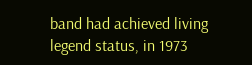band had achieved living legend status, in 1973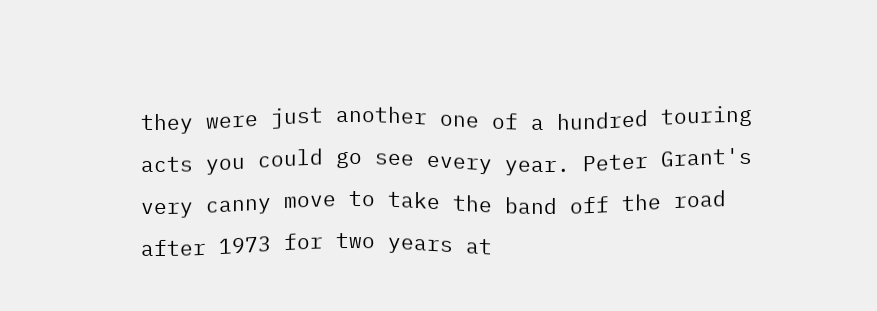they were just another one of a hundred touring acts you could go see every year. Peter Grant's very canny move to take the band off the road after 1973 for two years at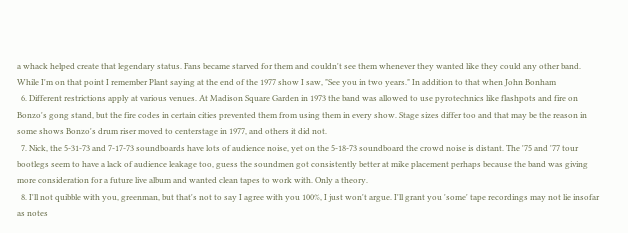a whack helped create that legendary status. Fans became starved for them and couldn't see them whenever they wanted like they could any other band. While I'm on that point I remember Plant saying at the end of the 1977 show I saw, "See you in two years." In addition to that when John Bonham
  6. Different restrictions apply at various venues. At Madison Square Garden in 1973 the band was allowed to use pyrotechnics like flashpots and fire on Bonzo's gong stand, but the fire codes in certain cities prevented them from using them in every show. Stage sizes differ too and that may be the reason in some shows Bonzo's drum riser moved to centerstage in 1977, and others it did not.
  7. Nick, the 5-31-73 and 7-17-73 soundboards have lots of audience noise, yet on the 5-18-73 soundboard the crowd noise is distant. The '75 and '77 tour bootlegs seem to have a lack of audience leakage too, guess the soundmen got consistently better at mike placement perhaps because the band was giving more consideration for a future live album and wanted clean tapes to work with. Only a theory.
  8. I'll not quibble with you, greenman, but that's not to say I agree with you 100%, I just won't argue. I'll grant you 'some' tape recordings may not lie insofar as notes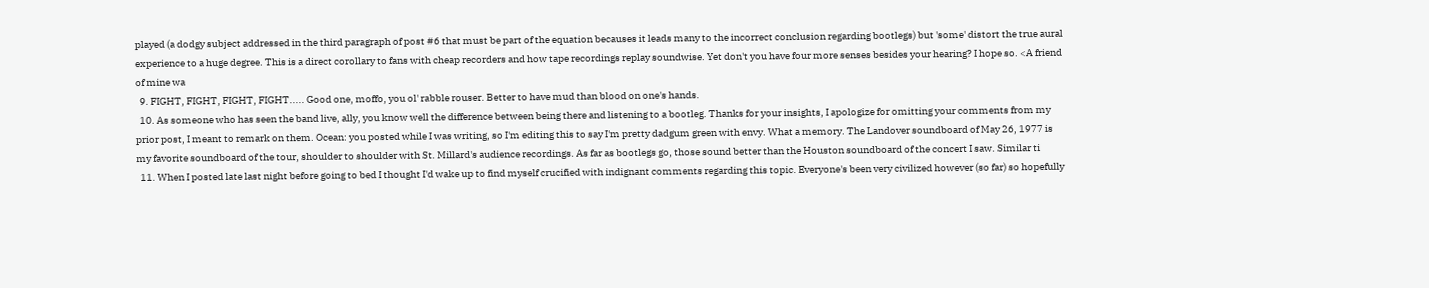played (a dodgy subject addressed in the third paragraph of post #6 that must be part of the equation becauses it leads many to the incorrect conclusion regarding bootlegs) but 'some' distort the true aural experience to a huge degree. This is a direct corollary to fans with cheap recorders and how tape recordings replay soundwise. Yet don't you have four more senses besides your hearing? I hope so. <A friend of mine wa
  9. FIGHT, FIGHT, FIGHT, FIGHT..... Good one, moffo, you ol' rabble rouser. Better to have mud than blood on one's hands.
  10. As someone who has seen the band live, ally, you know well the difference between being there and listening to a bootleg. Thanks for your insights, I apologize for omitting your comments from my prior post, I meant to remark on them. Ocean: you posted while I was writing, so I'm editing this to say I'm pretty dadgum green with envy. What a memory. The Landover soundboard of May 26, 1977 is my favorite soundboard of the tour, shoulder to shoulder with St. Millard's audience recordings. As far as bootlegs go, those sound better than the Houston soundboard of the concert I saw. Similar ti
  11. When I posted late last night before going to bed I thought I'd wake up to find myself crucified with indignant comments regarding this topic. Everyone's been very civilized however (so far) so hopefully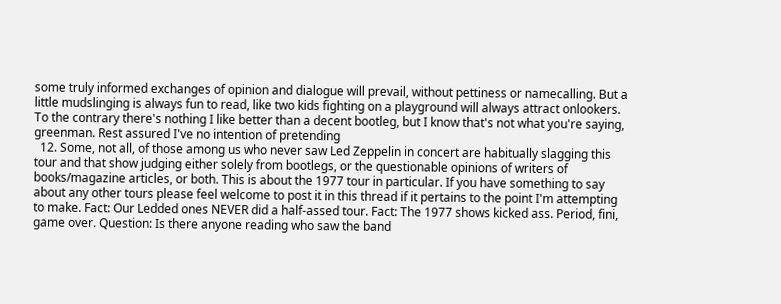some truly informed exchanges of opinion and dialogue will prevail, without pettiness or namecalling. But a little mudslinging is always fun to read, like two kids fighting on a playground will always attract onlookers. To the contrary there's nothing I like better than a decent bootleg, but I know that's not what you're saying, greenman. Rest assured I've no intention of pretending
  12. Some, not all, of those among us who never saw Led Zeppelin in concert are habitually slagging this tour and that show judging either solely from bootlegs, or the questionable opinions of writers of books/magazine articles, or both. This is about the 1977 tour in particular. If you have something to say about any other tours please feel welcome to post it in this thread if it pertains to the point I'm attempting to make. Fact: Our Ledded ones NEVER did a half-assed tour. Fact: The 1977 shows kicked ass. Period, fini, game over. Question: Is there anyone reading who saw the band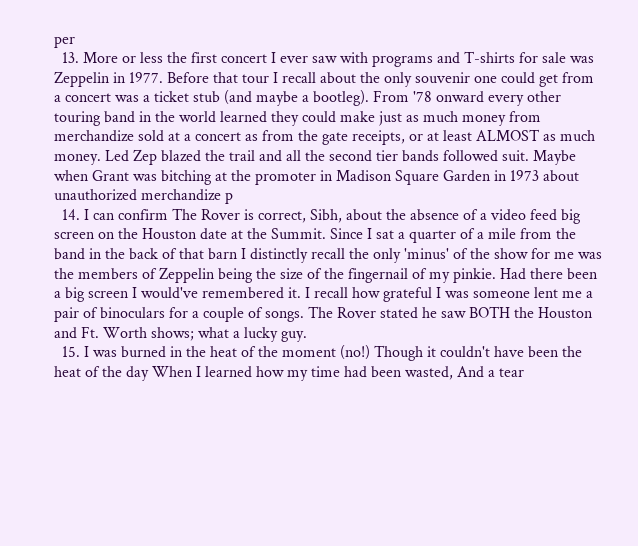per
  13. More or less the first concert I ever saw with programs and T-shirts for sale was Zeppelin in 1977. Before that tour I recall about the only souvenir one could get from a concert was a ticket stub (and maybe a bootleg). From '78 onward every other touring band in the world learned they could make just as much money from merchandize sold at a concert as from the gate receipts, or at least ALMOST as much money. Led Zep blazed the trail and all the second tier bands followed suit. Maybe when Grant was bitching at the promoter in Madison Square Garden in 1973 about unauthorized merchandize p
  14. I can confirm The Rover is correct, Sibh, about the absence of a video feed big screen on the Houston date at the Summit. Since I sat a quarter of a mile from the band in the back of that barn I distinctly recall the only 'minus' of the show for me was the members of Zeppelin being the size of the fingernail of my pinkie. Had there been a big screen I would've remembered it. I recall how grateful I was someone lent me a pair of binoculars for a couple of songs. The Rover stated he saw BOTH the Houston and Ft. Worth shows; what a lucky guy.
  15. I was burned in the heat of the moment (no!) Though it couldn't have been the heat of the day When I learned how my time had been wasted, And a tear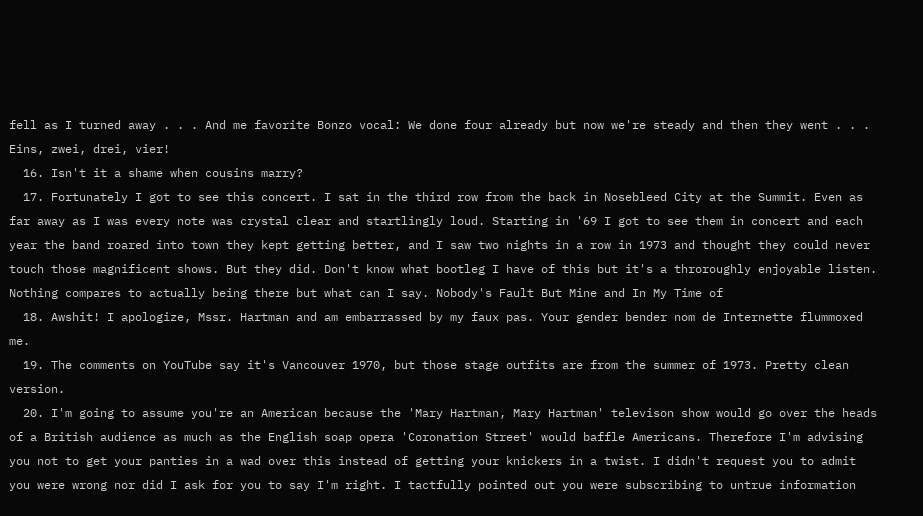fell as I turned away . . . And me favorite Bonzo vocal: We done four already but now we're steady and then they went . . . Eins, zwei, drei, vier!
  16. Isn't it a shame when cousins marry?
  17. Fortunately I got to see this concert. I sat in the third row from the back in Nosebleed City at the Summit. Even as far away as I was every note was crystal clear and startlingly loud. Starting in '69 I got to see them in concert and each year the band roared into town they kept getting better, and I saw two nights in a row in 1973 and thought they could never touch those magnificent shows. But they did. Don't know what bootleg I have of this but it's a throroughly enjoyable listen. Nothing compares to actually being there but what can I say. Nobody's Fault But Mine and In My Time of
  18. Awshit! I apologize, Mssr. Hartman and am embarrassed by my faux pas. Your gender bender nom de Internette flummoxed me.
  19. The comments on YouTube say it's Vancouver 1970, but those stage outfits are from the summer of 1973. Pretty clean version.
  20. I'm going to assume you're an American because the 'Mary Hartman, Mary Hartman' televison show would go over the heads of a British audience as much as the English soap opera 'Coronation Street' would baffle Americans. Therefore I'm advising you not to get your panties in a wad over this instead of getting your knickers in a twist. I didn't request you to admit you were wrong nor did I ask for you to say I'm right. I tactfully pointed out you were subscribing to untrue information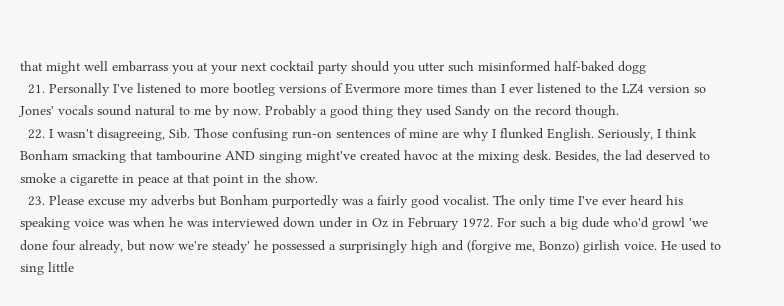that might well embarrass you at your next cocktail party should you utter such misinformed half-baked dogg
  21. Personally I've listened to more bootleg versions of Evermore more times than I ever listened to the LZ4 version so Jones' vocals sound natural to me by now. Probably a good thing they used Sandy on the record though.
  22. I wasn't disagreeing, Sib. Those confusing run-on sentences of mine are why I flunked English. Seriously, I think Bonham smacking that tambourine AND singing might've created havoc at the mixing desk. Besides, the lad deserved to smoke a cigarette in peace at that point in the show.
  23. Please excuse my adverbs but Bonham purportedly was a fairly good vocalist. The only time I've ever heard his speaking voice was when he was interviewed down under in Oz in February 1972. For such a big dude who'd growl 'we done four already, but now we're steady' he possessed a surprisingly high and (forgive me, Bonzo) girlish voice. He used to sing little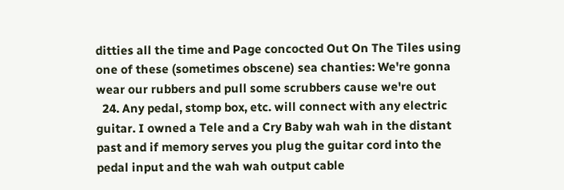ditties all the time and Page concocted Out On The Tiles using one of these (sometimes obscene) sea chanties: We're gonna wear our rubbers and pull some scrubbers cause we're out
  24. Any pedal, stomp box, etc. will connect with any electric guitar. I owned a Tele and a Cry Baby wah wah in the distant past and if memory serves you plug the guitar cord into the pedal input and the wah wah output cable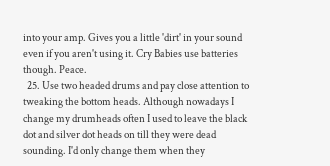into your amp. Gives you a little 'dirt' in your sound even if you aren't using it. Cry Babies use batteries though. Peace.
  25. Use two headed drums and pay close attention to tweaking the bottom heads. Although nowadays I change my drumheads often I used to leave the black dot and silver dot heads on till they were dead sounding. I'd only change them when they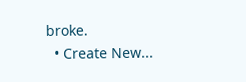broke.
  • Create New...